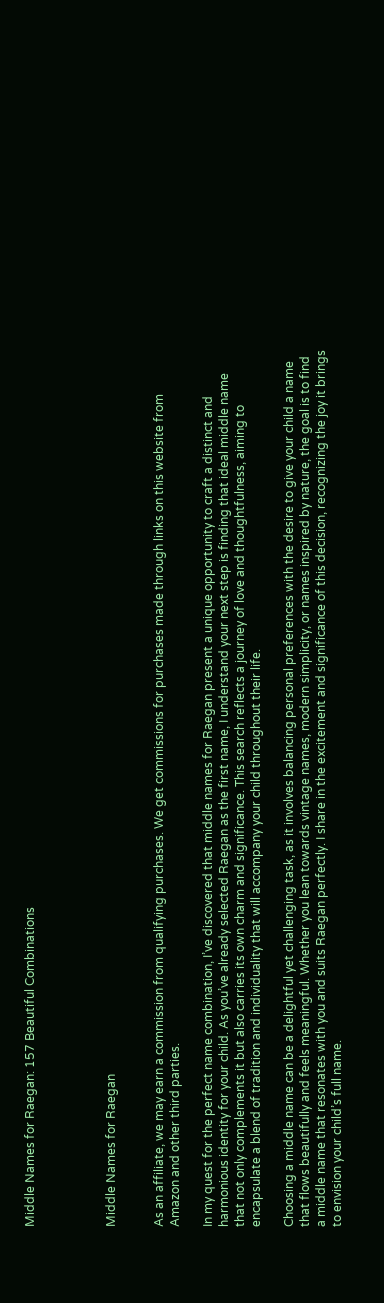Middle Names for Raegan: 157 Beautiful Combinations




Middle Names for Raegan


As an affiliate, we may earn a commission from qualifying purchases. We get commissions for purchases made through links on this website from Amazon and other third parties.

In my quest for the perfect name combination, I’ve discovered that middle names for Raegan present a unique opportunity to craft a distinct and harmonious identity for your child. As you’ve already selected Raegan as the first name, I understand your next step is finding that ideal middle name that not only complements it but also carries its own charm and significance. This search reflects a journey of love and thoughtfulness, aiming to encapsulate a blend of tradition and individuality that will accompany your child throughout their life.

Choosing a middle name can be a delightful yet challenging task, as it involves balancing personal preferences with the desire to give your child a name that flows beautifully and feels meaningful. Whether you lean towards vintage names, modern simplicity, or names inspired by nature, the goal is to find a middle name that resonates with you and suits Raegan perfectly. I share in the excitement and significance of this decision, recognizing the joy it brings to envision your child’s full name.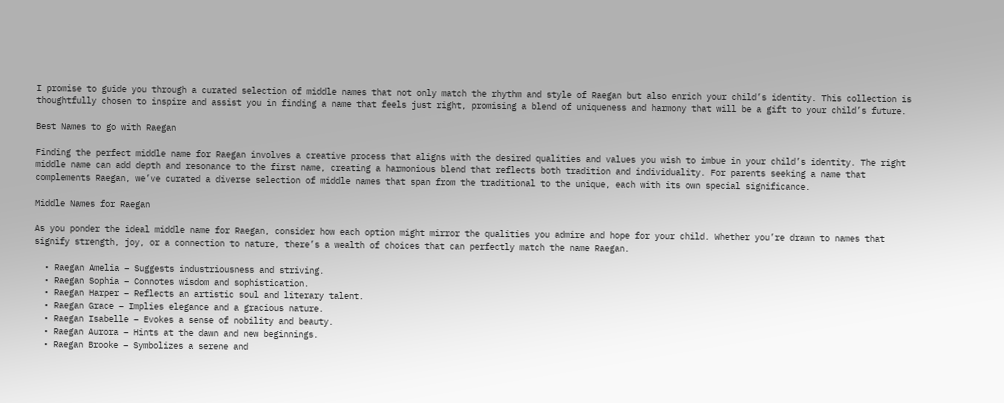I promise to guide you through a curated selection of middle names that not only match the rhythm and style of Raegan but also enrich your child’s identity. This collection is thoughtfully chosen to inspire and assist you in finding a name that feels just right, promising a blend of uniqueness and harmony that will be a gift to your child’s future.

Best Names to go with Raegan

Finding the perfect middle name for Raegan involves a creative process that aligns with the desired qualities and values you wish to imbue in your child’s identity. The right middle name can add depth and resonance to the first name, creating a harmonious blend that reflects both tradition and individuality. For parents seeking a name that complements Raegan, we’ve curated a diverse selection of middle names that span from the traditional to the unique, each with its own special significance.

Middle Names for Raegan

As you ponder the ideal middle name for Raegan, consider how each option might mirror the qualities you admire and hope for your child. Whether you’re drawn to names that signify strength, joy, or a connection to nature, there’s a wealth of choices that can perfectly match the name Raegan.

  • Raegan Amelia – Suggests industriousness and striving.
  • Raegan Sophia – Connotes wisdom and sophistication.
  • Raegan Harper – Reflects an artistic soul and literary talent.
  • Raegan Grace – Implies elegance and a gracious nature.
  • Raegan Isabelle – Evokes a sense of nobility and beauty.
  • Raegan Aurora – Hints at the dawn and new beginnings.
  • Raegan Brooke – Symbolizes a serene and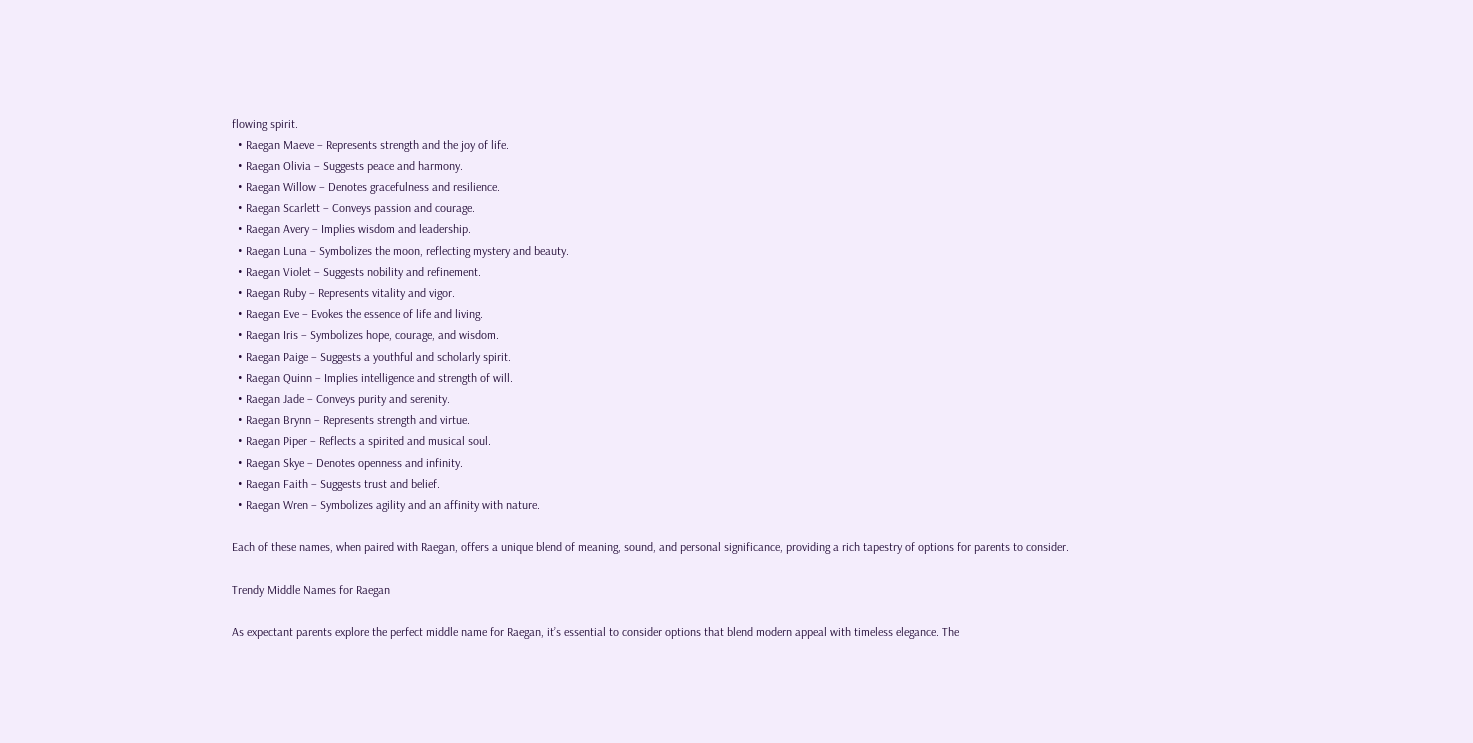flowing spirit.
  • Raegan Maeve – Represents strength and the joy of life.
  • Raegan Olivia – Suggests peace and harmony.
  • Raegan Willow – Denotes gracefulness and resilience.
  • Raegan Scarlett – Conveys passion and courage.
  • Raegan Avery – Implies wisdom and leadership.
  • Raegan Luna – Symbolizes the moon, reflecting mystery and beauty.
  • Raegan Violet – Suggests nobility and refinement.
  • Raegan Ruby – Represents vitality and vigor.
  • Raegan Eve – Evokes the essence of life and living.
  • Raegan Iris – Symbolizes hope, courage, and wisdom.
  • Raegan Paige – Suggests a youthful and scholarly spirit.
  • Raegan Quinn – Implies intelligence and strength of will.
  • Raegan Jade – Conveys purity and serenity.
  • Raegan Brynn – Represents strength and virtue.
  • Raegan Piper – Reflects a spirited and musical soul.
  • Raegan Skye – Denotes openness and infinity.
  • Raegan Faith – Suggests trust and belief.
  • Raegan Wren – Symbolizes agility and an affinity with nature.

Each of these names, when paired with Raegan, offers a unique blend of meaning, sound, and personal significance, providing a rich tapestry of options for parents to consider.

Trendy Middle Names for Raegan

As expectant parents explore the perfect middle name for Raegan, it’s essential to consider options that blend modern appeal with timeless elegance. The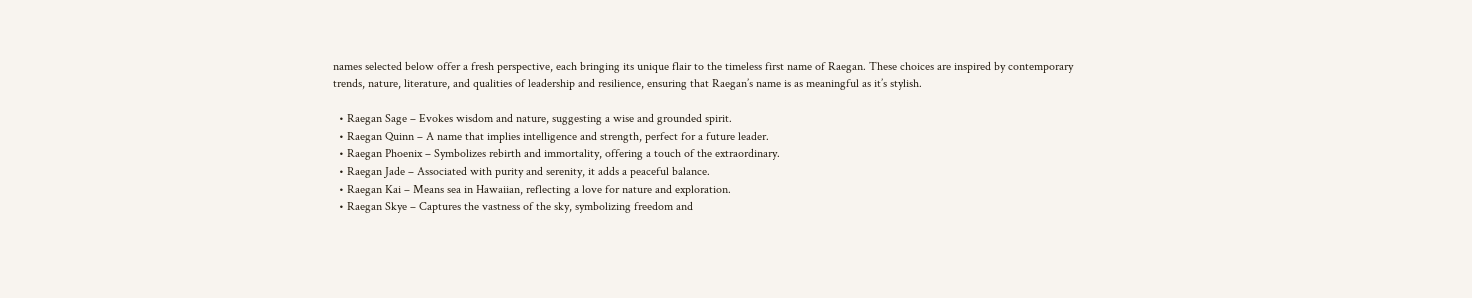names selected below offer a fresh perspective, each bringing its unique flair to the timeless first name of Raegan. These choices are inspired by contemporary trends, nature, literature, and qualities of leadership and resilience, ensuring that Raegan’s name is as meaningful as it’s stylish.

  • Raegan Sage – Evokes wisdom and nature, suggesting a wise and grounded spirit.
  • Raegan Quinn – A name that implies intelligence and strength, perfect for a future leader.
  • Raegan Phoenix – Symbolizes rebirth and immortality, offering a touch of the extraordinary.
  • Raegan Jade – Associated with purity and serenity, it adds a peaceful balance.
  • Raegan Kai – Means sea in Hawaiian, reflecting a love for nature and exploration.
  • Raegan Skye – Captures the vastness of the sky, symbolizing freedom and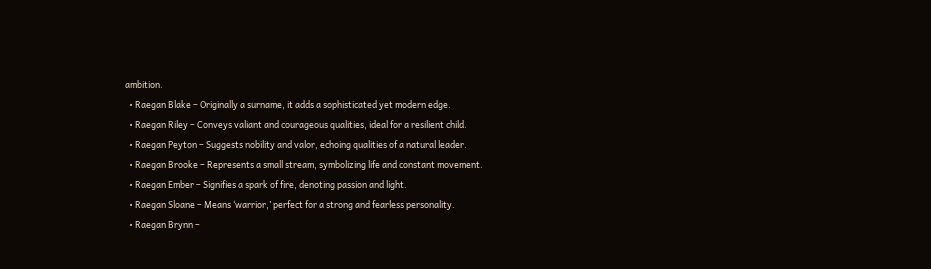ambition.
  • Raegan Blake – Originally a surname, it adds a sophisticated yet modern edge.
  • Raegan Riley – Conveys valiant and courageous qualities, ideal for a resilient child.
  • Raegan Peyton – Suggests nobility and valor, echoing qualities of a natural leader.
  • Raegan Brooke – Represents a small stream, symbolizing life and constant movement.
  • Raegan Ember – Signifies a spark of fire, denoting passion and light.
  • Raegan Sloane – Means ‘warrior,’ perfect for a strong and fearless personality.
  • Raegan Brynn –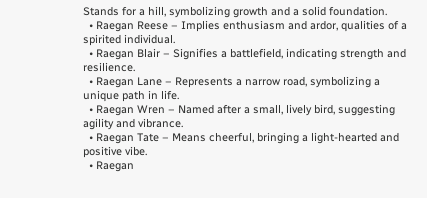Stands for a hill, symbolizing growth and a solid foundation.
  • Raegan Reese – Implies enthusiasm and ardor, qualities of a spirited individual.
  • Raegan Blair – Signifies a battlefield, indicating strength and resilience.
  • Raegan Lane – Represents a narrow road, symbolizing a unique path in life.
  • Raegan Wren – Named after a small, lively bird, suggesting agility and vibrance.
  • Raegan Tate – Means cheerful, bringing a light-hearted and positive vibe.
  • Raegan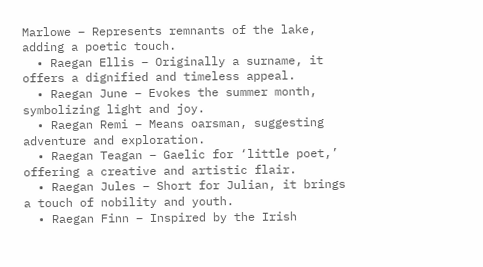Marlowe – Represents remnants of the lake, adding a poetic touch.
  • Raegan Ellis – Originally a surname, it offers a dignified and timeless appeal.
  • Raegan June – Evokes the summer month, symbolizing light and joy.
  • Raegan Remi – Means oarsman, suggesting adventure and exploration.
  • Raegan Teagan – Gaelic for ‘little poet,’ offering a creative and artistic flair.
  • Raegan Jules – Short for Julian, it brings a touch of nobility and youth.
  • Raegan Finn – Inspired by the Irish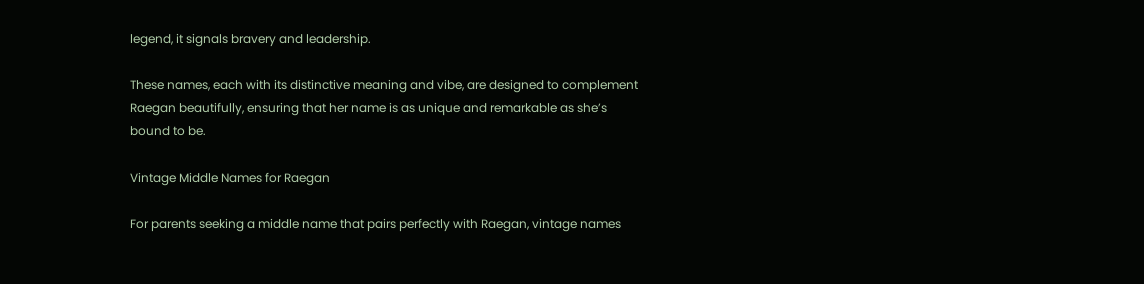legend, it signals bravery and leadership.

These names, each with its distinctive meaning and vibe, are designed to complement Raegan beautifully, ensuring that her name is as unique and remarkable as she’s bound to be.

Vintage Middle Names for Raegan

For parents seeking a middle name that pairs perfectly with Raegan, vintage names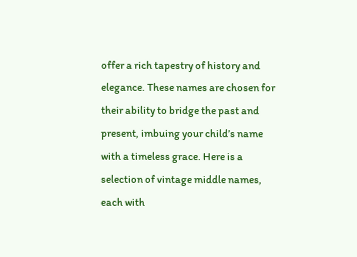offer a rich tapestry of history and elegance. These names are chosen for their ability to bridge the past and present, imbuing your child’s name with a timeless grace. Here is a selection of vintage middle names, each with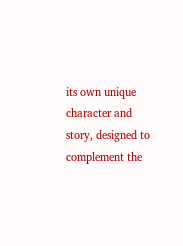its own unique character and story, designed to complement the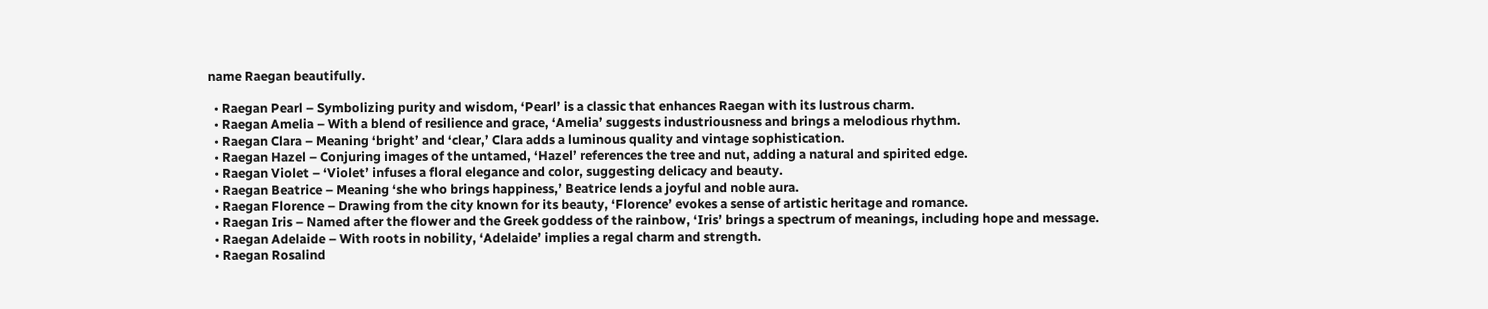name Raegan beautifully.

  • Raegan Pearl – Symbolizing purity and wisdom, ‘Pearl’ is a classic that enhances Raegan with its lustrous charm.
  • Raegan Amelia – With a blend of resilience and grace, ‘Amelia’ suggests industriousness and brings a melodious rhythm.
  • Raegan Clara – Meaning ‘bright’ and ‘clear,’ Clara adds a luminous quality and vintage sophistication.
  • Raegan Hazel – Conjuring images of the untamed, ‘Hazel’ references the tree and nut, adding a natural and spirited edge.
  • Raegan Violet – ‘Violet’ infuses a floral elegance and color, suggesting delicacy and beauty.
  • Raegan Beatrice – Meaning ‘she who brings happiness,’ Beatrice lends a joyful and noble aura.
  • Raegan Florence – Drawing from the city known for its beauty, ‘Florence’ evokes a sense of artistic heritage and romance.
  • Raegan Iris – Named after the flower and the Greek goddess of the rainbow, ‘Iris’ brings a spectrum of meanings, including hope and message.
  • Raegan Adelaide – With roots in nobility, ‘Adelaide’ implies a regal charm and strength.
  • Raegan Rosalind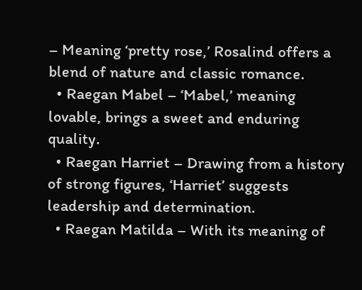– Meaning ‘pretty rose,’ Rosalind offers a blend of nature and classic romance.
  • Raegan Mabel – ‘Mabel,’ meaning lovable, brings a sweet and enduring quality.
  • Raegan Harriet – Drawing from a history of strong figures, ‘Harriet’ suggests leadership and determination.
  • Raegan Matilda – With its meaning of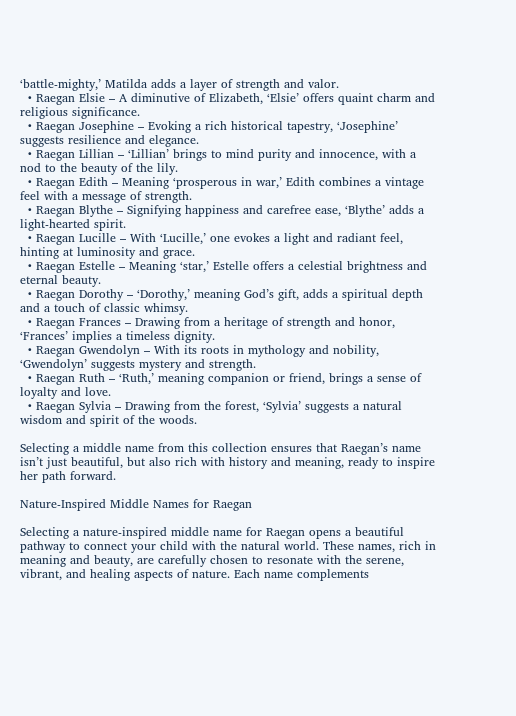‘battle-mighty,’ Matilda adds a layer of strength and valor.
  • Raegan Elsie – A diminutive of Elizabeth, ‘Elsie’ offers quaint charm and religious significance.
  • Raegan Josephine – Evoking a rich historical tapestry, ‘Josephine’ suggests resilience and elegance.
  • Raegan Lillian – ‘Lillian’ brings to mind purity and innocence, with a nod to the beauty of the lily.
  • Raegan Edith – Meaning ‘prosperous in war,’ Edith combines a vintage feel with a message of strength.
  • Raegan Blythe – Signifying happiness and carefree ease, ‘Blythe’ adds a light-hearted spirit.
  • Raegan Lucille – With ‘Lucille,’ one evokes a light and radiant feel, hinting at luminosity and grace.
  • Raegan Estelle – Meaning ‘star,’ Estelle offers a celestial brightness and eternal beauty.
  • Raegan Dorothy – ‘Dorothy,’ meaning God’s gift, adds a spiritual depth and a touch of classic whimsy.
  • Raegan Frances – Drawing from a heritage of strength and honor, ‘Frances’ implies a timeless dignity.
  • Raegan Gwendolyn – With its roots in mythology and nobility, ‘Gwendolyn’ suggests mystery and strength.
  • Raegan Ruth – ‘Ruth,’ meaning companion or friend, brings a sense of loyalty and love.
  • Raegan Sylvia – Drawing from the forest, ‘Sylvia’ suggests a natural wisdom and spirit of the woods.

Selecting a middle name from this collection ensures that Raegan’s name isn’t just beautiful, but also rich with history and meaning, ready to inspire her path forward.

Nature-Inspired Middle Names for Raegan

Selecting a nature-inspired middle name for Raegan opens a beautiful pathway to connect your child with the natural world. These names, rich in meaning and beauty, are carefully chosen to resonate with the serene, vibrant, and healing aspects of nature. Each name complements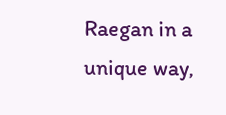Raegan in a unique way,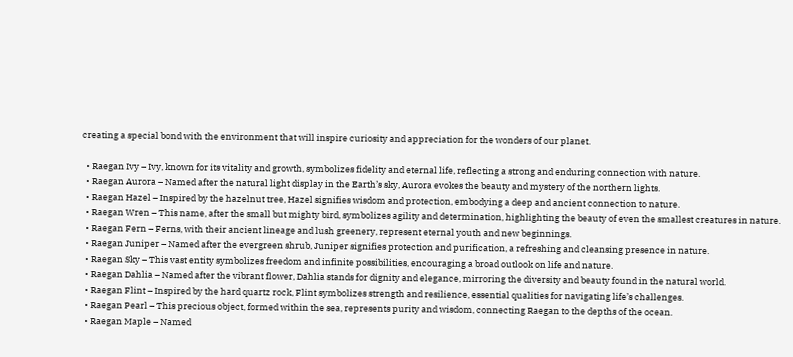creating a special bond with the environment that will inspire curiosity and appreciation for the wonders of our planet.

  • Raegan Ivy – Ivy, known for its vitality and growth, symbolizes fidelity and eternal life, reflecting a strong and enduring connection with nature.
  • Raegan Aurora – Named after the natural light display in the Earth’s sky, Aurora evokes the beauty and mystery of the northern lights.
  • Raegan Hazel – Inspired by the hazelnut tree, Hazel signifies wisdom and protection, embodying a deep and ancient connection to nature.
  • Raegan Wren – This name, after the small but mighty bird, symbolizes agility and determination, highlighting the beauty of even the smallest creatures in nature.
  • Raegan Fern – Ferns, with their ancient lineage and lush greenery, represent eternal youth and new beginnings.
  • Raegan Juniper – Named after the evergreen shrub, Juniper signifies protection and purification, a refreshing and cleansing presence in nature.
  • Raegan Sky – This vast entity symbolizes freedom and infinite possibilities, encouraging a broad outlook on life and nature.
  • Raegan Dahlia – Named after the vibrant flower, Dahlia stands for dignity and elegance, mirroring the diversity and beauty found in the natural world.
  • Raegan Flint – Inspired by the hard quartz rock, Flint symbolizes strength and resilience, essential qualities for navigating life’s challenges.
  • Raegan Pearl – This precious object, formed within the sea, represents purity and wisdom, connecting Raegan to the depths of the ocean.
  • Raegan Maple – Named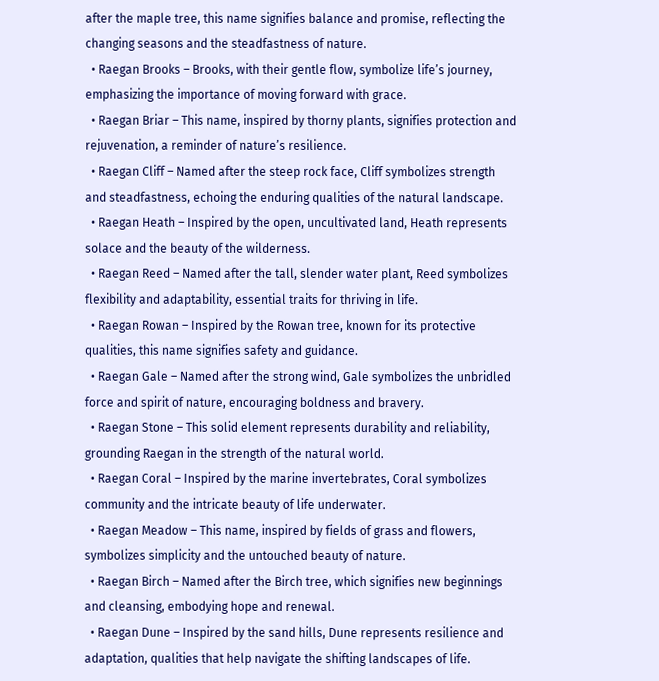after the maple tree, this name signifies balance and promise, reflecting the changing seasons and the steadfastness of nature.
  • Raegan Brooks – Brooks, with their gentle flow, symbolize life’s journey, emphasizing the importance of moving forward with grace.
  • Raegan Briar – This name, inspired by thorny plants, signifies protection and rejuvenation, a reminder of nature’s resilience.
  • Raegan Cliff – Named after the steep rock face, Cliff symbolizes strength and steadfastness, echoing the enduring qualities of the natural landscape.
  • Raegan Heath – Inspired by the open, uncultivated land, Heath represents solace and the beauty of the wilderness.
  • Raegan Reed – Named after the tall, slender water plant, Reed symbolizes flexibility and adaptability, essential traits for thriving in life.
  • Raegan Rowan – Inspired by the Rowan tree, known for its protective qualities, this name signifies safety and guidance.
  • Raegan Gale – Named after the strong wind, Gale symbolizes the unbridled force and spirit of nature, encouraging boldness and bravery.
  • Raegan Stone – This solid element represents durability and reliability, grounding Raegan in the strength of the natural world.
  • Raegan Coral – Inspired by the marine invertebrates, Coral symbolizes community and the intricate beauty of life underwater.
  • Raegan Meadow – This name, inspired by fields of grass and flowers, symbolizes simplicity and the untouched beauty of nature.
  • Raegan Birch – Named after the Birch tree, which signifies new beginnings and cleansing, embodying hope and renewal.
  • Raegan Dune – Inspired by the sand hills, Dune represents resilience and adaptation, qualities that help navigate the shifting landscapes of life.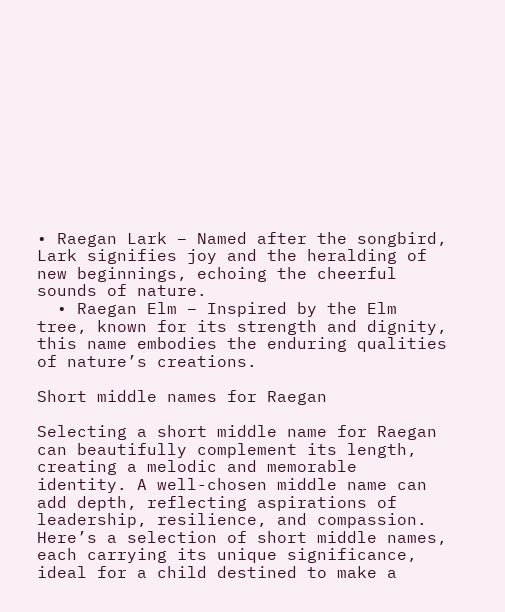• Raegan Lark – Named after the songbird, Lark signifies joy and the heralding of new beginnings, echoing the cheerful sounds of nature.
  • Raegan Elm – Inspired by the Elm tree, known for its strength and dignity, this name embodies the enduring qualities of nature’s creations.

Short middle names for Raegan

Selecting a short middle name for Raegan can beautifully complement its length, creating a melodic and memorable identity. A well-chosen middle name can add depth, reflecting aspirations of leadership, resilience, and compassion. Here’s a selection of short middle names, each carrying its unique significance, ideal for a child destined to make a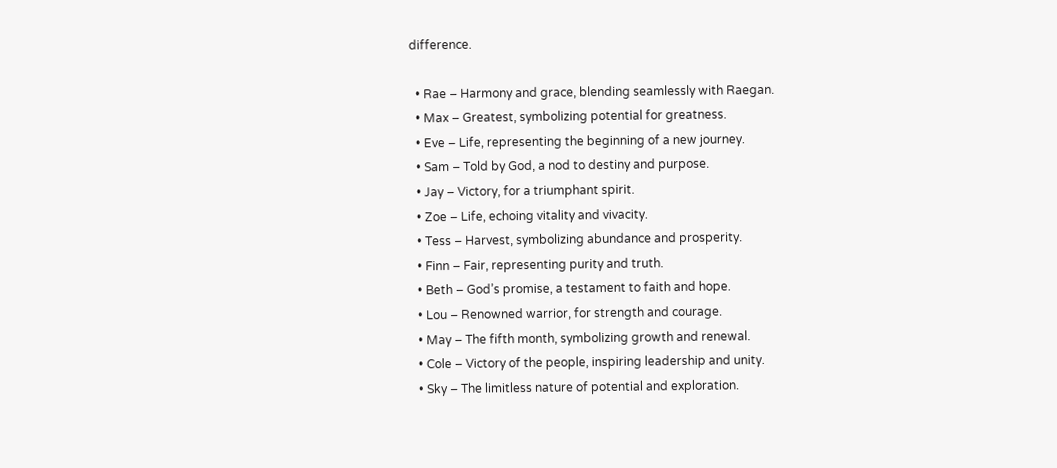difference.

  • Rae – Harmony and grace, blending seamlessly with Raegan.
  • Max – Greatest, symbolizing potential for greatness.
  • Eve – Life, representing the beginning of a new journey.
  • Sam – Told by God, a nod to destiny and purpose.
  • Jay – Victory, for a triumphant spirit.
  • Zoe – Life, echoing vitality and vivacity.
  • Tess – Harvest, symbolizing abundance and prosperity.
  • Finn – Fair, representing purity and truth.
  • Beth – God’s promise, a testament to faith and hope.
  • Lou – Renowned warrior, for strength and courage.
  • May – The fifth month, symbolizing growth and renewal.
  • Cole – Victory of the people, inspiring leadership and unity.
  • Sky – The limitless nature of potential and exploration.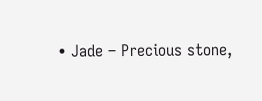• Jade – Precious stone,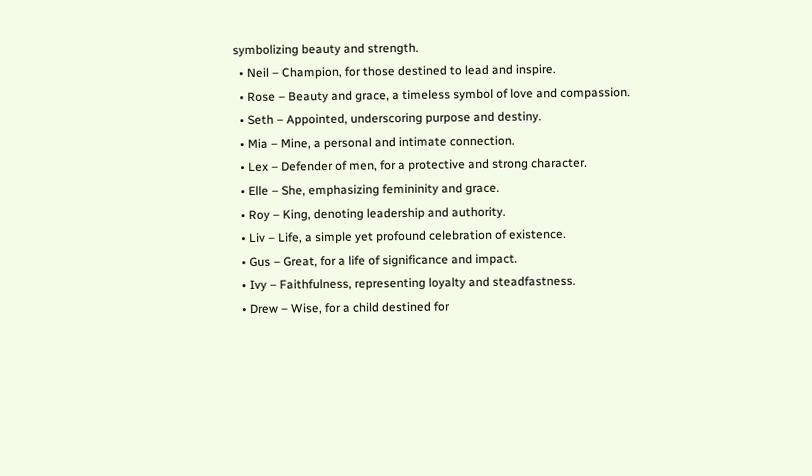symbolizing beauty and strength.
  • Neil – Champion, for those destined to lead and inspire.
  • Rose – Beauty and grace, a timeless symbol of love and compassion.
  • Seth – Appointed, underscoring purpose and destiny.
  • Mia – Mine, a personal and intimate connection.
  • Lex – Defender of men, for a protective and strong character.
  • Elle – She, emphasizing femininity and grace.
  • Roy – King, denoting leadership and authority.
  • Liv – Life, a simple yet profound celebration of existence.
  • Gus – Great, for a life of significance and impact.
  • Ivy – Faithfulness, representing loyalty and steadfastness.
  • Drew – Wise, for a child destined for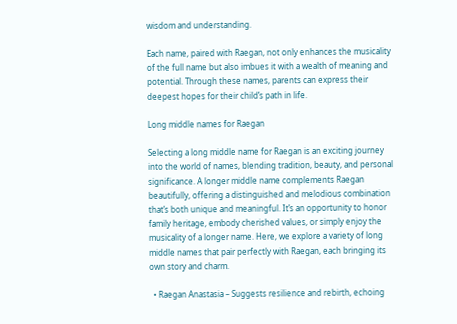wisdom and understanding.

Each name, paired with Raegan, not only enhances the musicality of the full name but also imbues it with a wealth of meaning and potential. Through these names, parents can express their deepest hopes for their child’s path in life.

Long middle names for Raegan

Selecting a long middle name for Raegan is an exciting journey into the world of names, blending tradition, beauty, and personal significance. A longer middle name complements Raegan beautifully, offering a distinguished and melodious combination that’s both unique and meaningful. It’s an opportunity to honor family heritage, embody cherished values, or simply enjoy the musicality of a longer name. Here, we explore a variety of long middle names that pair perfectly with Raegan, each bringing its own story and charm.

  • Raegan Anastasia – Suggests resilience and rebirth, echoing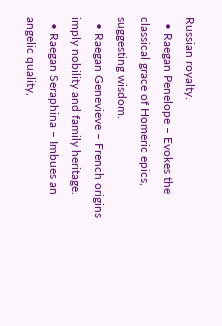Russian royalty.
  • Raegan Penelope – Evokes the classical grace of Homeric epics, suggesting wisdom.
  • Raegan Genevieve – French origins imply nobility and family heritage.
  • Raegan Seraphina – Imbues an angelic quality,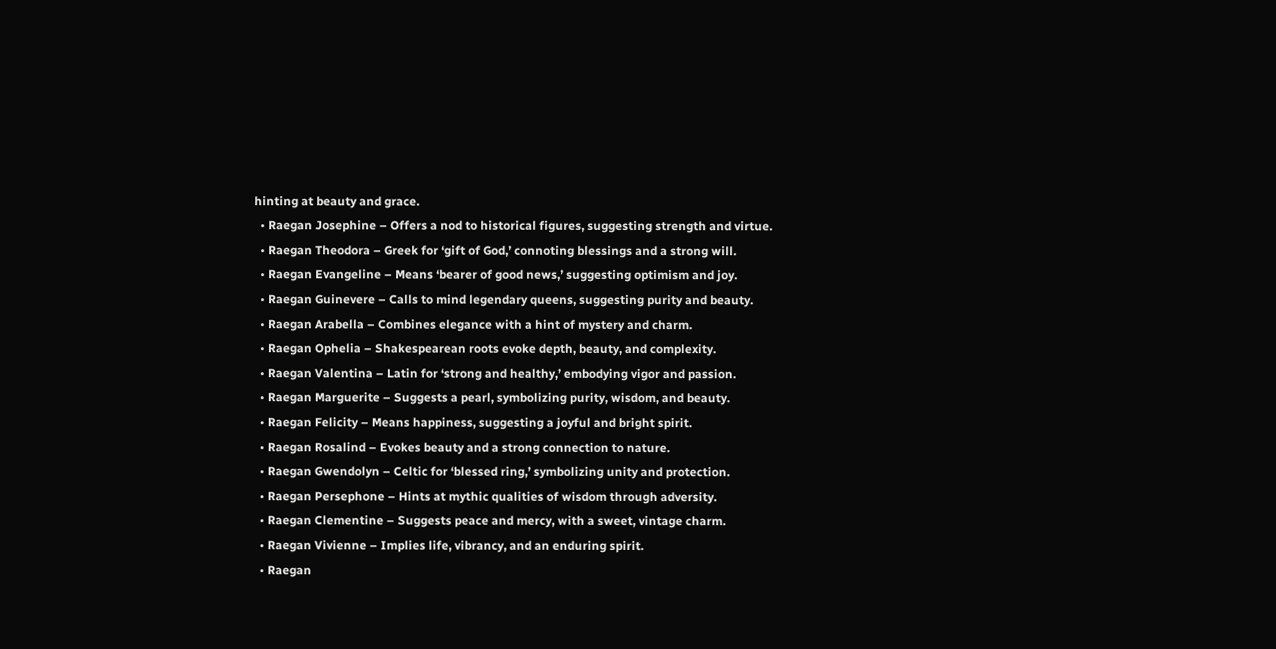hinting at beauty and grace.
  • Raegan Josephine – Offers a nod to historical figures, suggesting strength and virtue.
  • Raegan Theodora – Greek for ‘gift of God,’ connoting blessings and a strong will.
  • Raegan Evangeline – Means ‘bearer of good news,’ suggesting optimism and joy.
  • Raegan Guinevere – Calls to mind legendary queens, suggesting purity and beauty.
  • Raegan Arabella – Combines elegance with a hint of mystery and charm.
  • Raegan Ophelia – Shakespearean roots evoke depth, beauty, and complexity.
  • Raegan Valentina – Latin for ‘strong and healthy,’ embodying vigor and passion.
  • Raegan Marguerite – Suggests a pearl, symbolizing purity, wisdom, and beauty.
  • Raegan Felicity – Means happiness, suggesting a joyful and bright spirit.
  • Raegan Rosalind – Evokes beauty and a strong connection to nature.
  • Raegan Gwendolyn – Celtic for ‘blessed ring,’ symbolizing unity and protection.
  • Raegan Persephone – Hints at mythic qualities of wisdom through adversity.
  • Raegan Clementine – Suggests peace and mercy, with a sweet, vintage charm.
  • Raegan Vivienne – Implies life, vibrancy, and an enduring spirit.
  • Raegan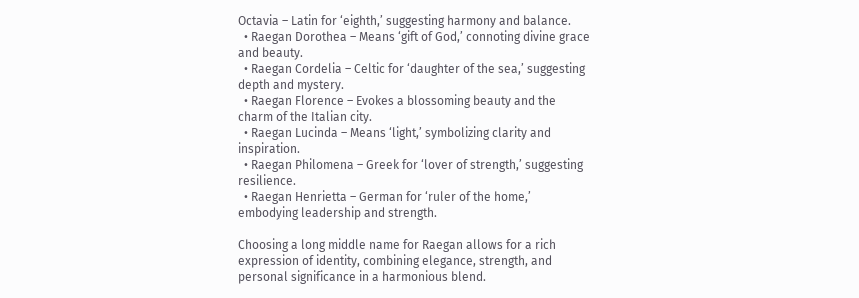Octavia – Latin for ‘eighth,’ suggesting harmony and balance.
  • Raegan Dorothea – Means ‘gift of God,’ connoting divine grace and beauty.
  • Raegan Cordelia – Celtic for ‘daughter of the sea,’ suggesting depth and mystery.
  • Raegan Florence – Evokes a blossoming beauty and the charm of the Italian city.
  • Raegan Lucinda – Means ‘light,’ symbolizing clarity and inspiration.
  • Raegan Philomena – Greek for ‘lover of strength,’ suggesting resilience.
  • Raegan Henrietta – German for ‘ruler of the home,’ embodying leadership and strength.

Choosing a long middle name for Raegan allows for a rich expression of identity, combining elegance, strength, and personal significance in a harmonious blend.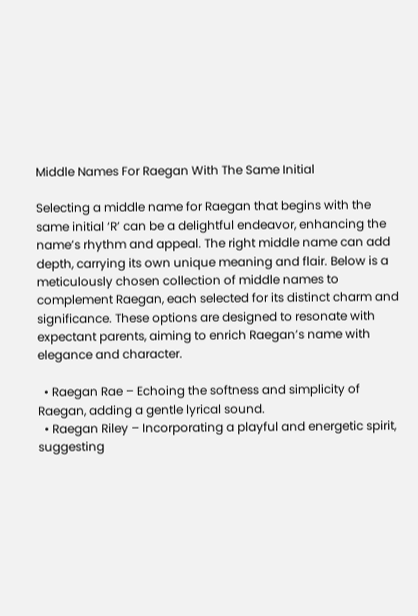Middle Names For Raegan With The Same Initial

Selecting a middle name for Raegan that begins with the same initial ‘R’ can be a delightful endeavor, enhancing the name’s rhythm and appeal. The right middle name can add depth, carrying its own unique meaning and flair. Below is a meticulously chosen collection of middle names to complement Raegan, each selected for its distinct charm and significance. These options are designed to resonate with expectant parents, aiming to enrich Raegan’s name with elegance and character.

  • Raegan Rae – Echoing the softness and simplicity of Raegan, adding a gentle lyrical sound.
  • Raegan Riley – Incorporating a playful and energetic spirit, suggesting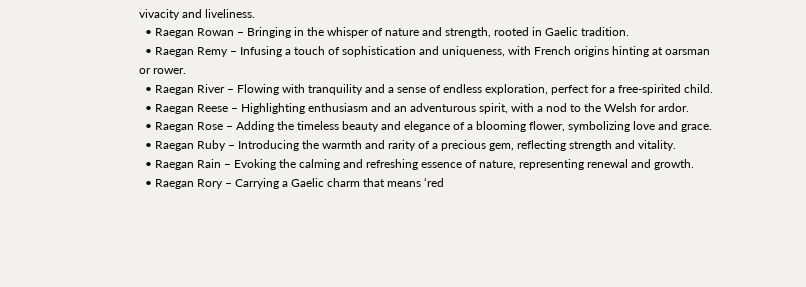vivacity and liveliness.
  • Raegan Rowan – Bringing in the whisper of nature and strength, rooted in Gaelic tradition.
  • Raegan Remy – Infusing a touch of sophistication and uniqueness, with French origins hinting at oarsman or rower.
  • Raegan River – Flowing with tranquility and a sense of endless exploration, perfect for a free-spirited child.
  • Raegan Reese – Highlighting enthusiasm and an adventurous spirit, with a nod to the Welsh for ardor.
  • Raegan Rose – Adding the timeless beauty and elegance of a blooming flower, symbolizing love and grace.
  • Raegan Ruby – Introducing the warmth and rarity of a precious gem, reflecting strength and vitality.
  • Raegan Rain – Evoking the calming and refreshing essence of nature, representing renewal and growth.
  • Raegan Rory – Carrying a Gaelic charm that means ‘red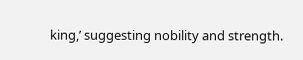king,’ suggesting nobility and strength.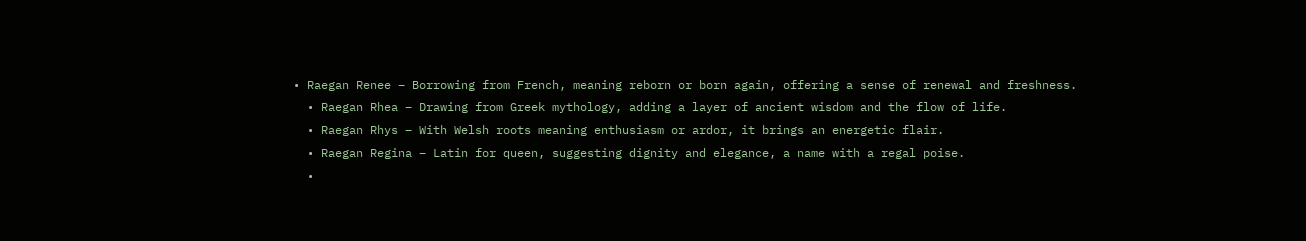• Raegan Renee – Borrowing from French, meaning reborn or born again, offering a sense of renewal and freshness.
  • Raegan Rhea – Drawing from Greek mythology, adding a layer of ancient wisdom and the flow of life.
  • Raegan Rhys – With Welsh roots meaning enthusiasm or ardor, it brings an energetic flair.
  • Raegan Regina – Latin for queen, suggesting dignity and elegance, a name with a regal poise.
  •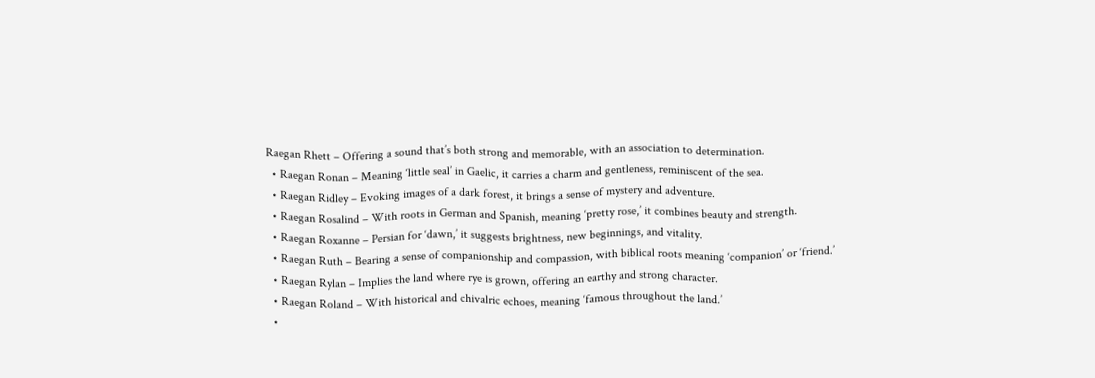Raegan Rhett – Offering a sound that’s both strong and memorable, with an association to determination.
  • Raegan Ronan – Meaning ‘little seal’ in Gaelic, it carries a charm and gentleness, reminiscent of the sea.
  • Raegan Ridley – Evoking images of a dark forest, it brings a sense of mystery and adventure.
  • Raegan Rosalind – With roots in German and Spanish, meaning ‘pretty rose,’ it combines beauty and strength.
  • Raegan Roxanne – Persian for ‘dawn,’ it suggests brightness, new beginnings, and vitality.
  • Raegan Ruth – Bearing a sense of companionship and compassion, with biblical roots meaning ‘companion’ or ‘friend.’
  • Raegan Rylan – Implies the land where rye is grown, offering an earthy and strong character.
  • Raegan Roland – With historical and chivalric echoes, meaning ‘famous throughout the land.’
  •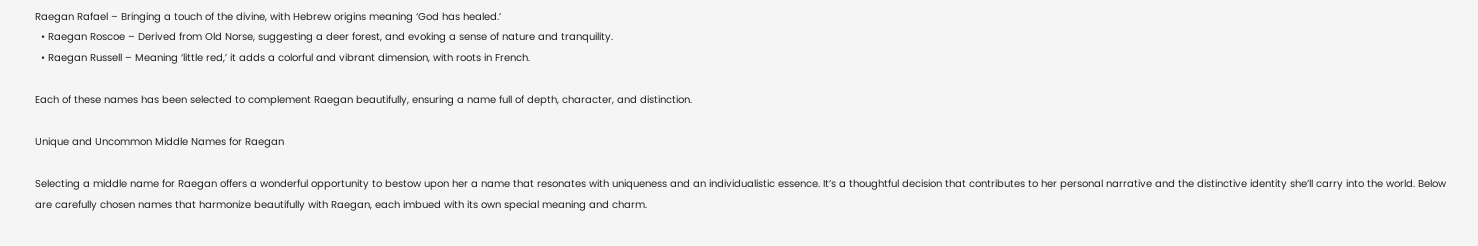Raegan Rafael – Bringing a touch of the divine, with Hebrew origins meaning ‘God has healed.’
  • Raegan Roscoe – Derived from Old Norse, suggesting a deer forest, and evoking a sense of nature and tranquility.
  • Raegan Russell – Meaning ‘little red,’ it adds a colorful and vibrant dimension, with roots in French.

Each of these names has been selected to complement Raegan beautifully, ensuring a name full of depth, character, and distinction.

Unique and Uncommon Middle Names for Raegan

Selecting a middle name for Raegan offers a wonderful opportunity to bestow upon her a name that resonates with uniqueness and an individualistic essence. It’s a thoughtful decision that contributes to her personal narrative and the distinctive identity she’ll carry into the world. Below are carefully chosen names that harmonize beautifully with Raegan, each imbued with its own special meaning and charm.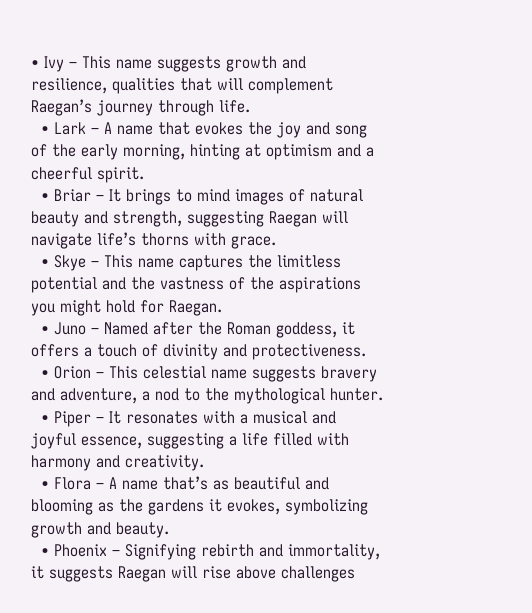• Ivy – This name suggests growth and resilience, qualities that will complement Raegan’s journey through life.
  • Lark – A name that evokes the joy and song of the early morning, hinting at optimism and a cheerful spirit.
  • Briar – It brings to mind images of natural beauty and strength, suggesting Raegan will navigate life’s thorns with grace.
  • Skye – This name captures the limitless potential and the vastness of the aspirations you might hold for Raegan.
  • Juno – Named after the Roman goddess, it offers a touch of divinity and protectiveness.
  • Orion – This celestial name suggests bravery and adventure, a nod to the mythological hunter.
  • Piper – It resonates with a musical and joyful essence, suggesting a life filled with harmony and creativity.
  • Flora – A name that’s as beautiful and blooming as the gardens it evokes, symbolizing growth and beauty.
  • Phoenix – Signifying rebirth and immortality, it suggests Raegan will rise above challenges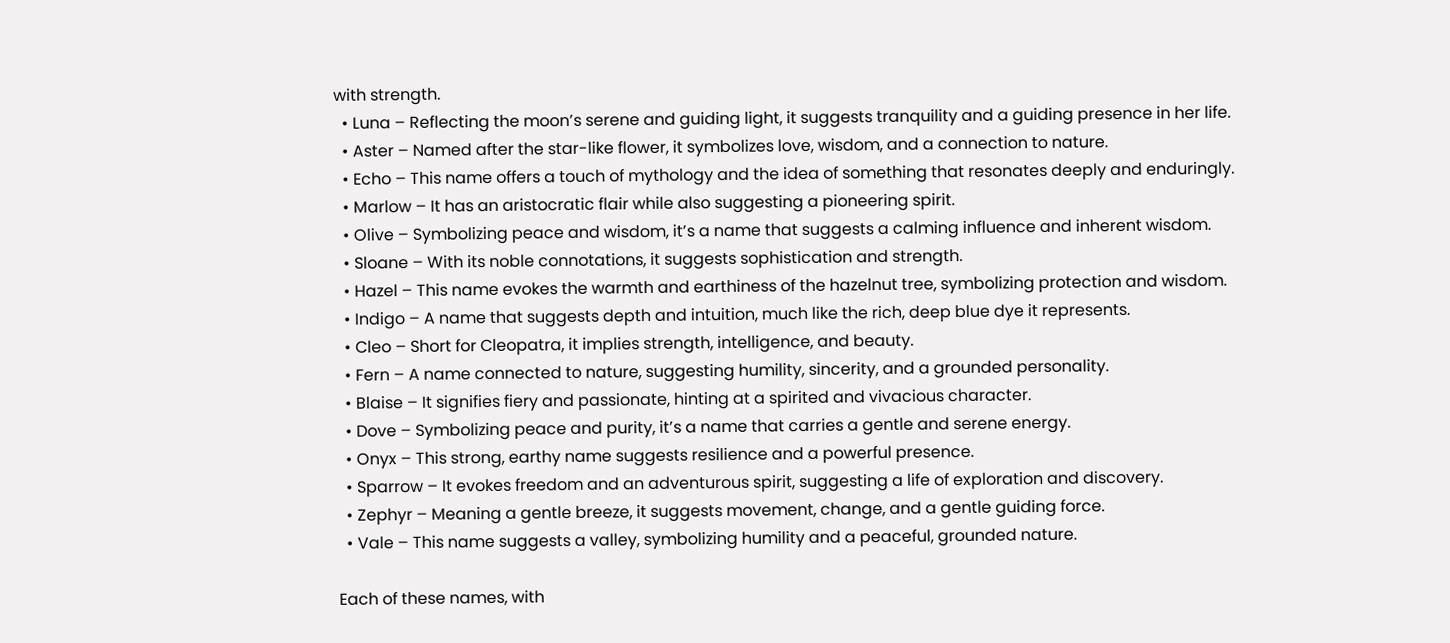with strength.
  • Luna – Reflecting the moon’s serene and guiding light, it suggests tranquility and a guiding presence in her life.
  • Aster – Named after the star-like flower, it symbolizes love, wisdom, and a connection to nature.
  • Echo – This name offers a touch of mythology and the idea of something that resonates deeply and enduringly.
  • Marlow – It has an aristocratic flair while also suggesting a pioneering spirit.
  • Olive – Symbolizing peace and wisdom, it’s a name that suggests a calming influence and inherent wisdom.
  • Sloane – With its noble connotations, it suggests sophistication and strength.
  • Hazel – This name evokes the warmth and earthiness of the hazelnut tree, symbolizing protection and wisdom.
  • Indigo – A name that suggests depth and intuition, much like the rich, deep blue dye it represents.
  • Cleo – Short for Cleopatra, it implies strength, intelligence, and beauty.
  • Fern – A name connected to nature, suggesting humility, sincerity, and a grounded personality.
  • Blaise – It signifies fiery and passionate, hinting at a spirited and vivacious character.
  • Dove – Symbolizing peace and purity, it’s a name that carries a gentle and serene energy.
  • Onyx – This strong, earthy name suggests resilience and a powerful presence.
  • Sparrow – It evokes freedom and an adventurous spirit, suggesting a life of exploration and discovery.
  • Zephyr – Meaning a gentle breeze, it suggests movement, change, and a gentle guiding force.
  • Vale – This name suggests a valley, symbolizing humility and a peaceful, grounded nature.

Each of these names, with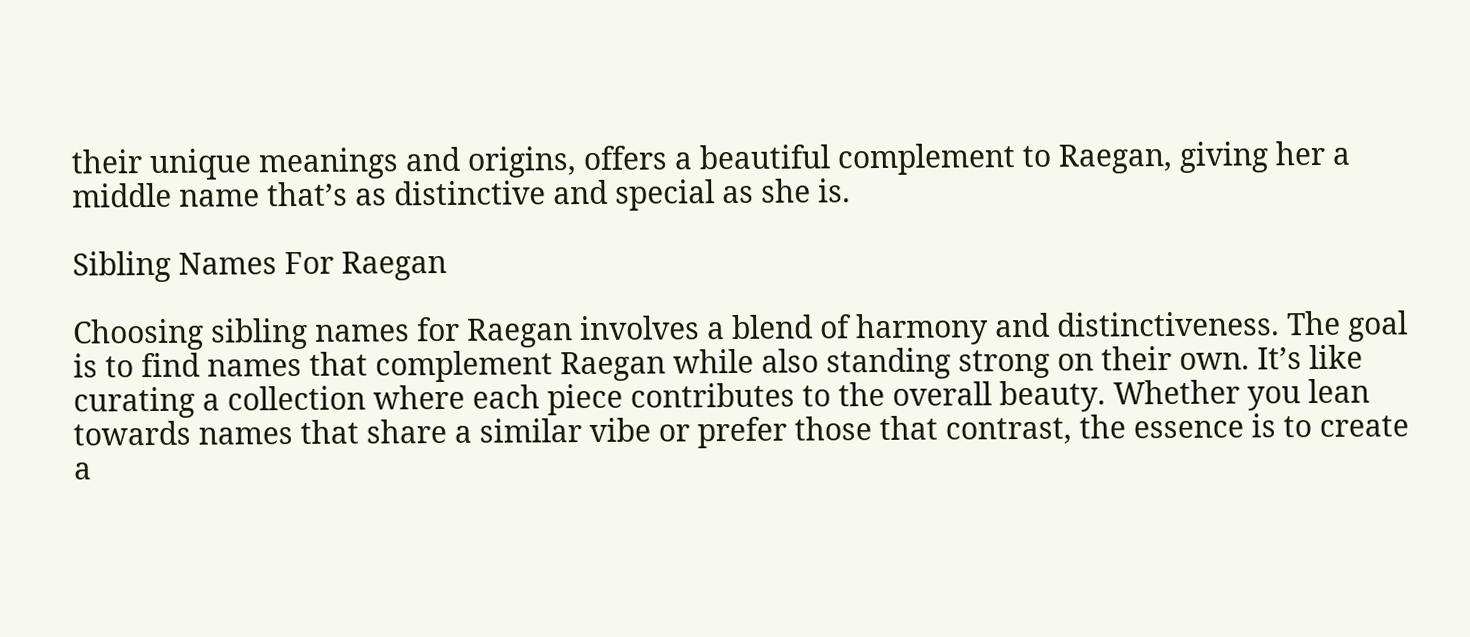their unique meanings and origins, offers a beautiful complement to Raegan, giving her a middle name that’s as distinctive and special as she is.

Sibling Names For Raegan

Choosing sibling names for Raegan involves a blend of harmony and distinctiveness. The goal is to find names that complement Raegan while also standing strong on their own. It’s like curating a collection where each piece contributes to the overall beauty. Whether you lean towards names that share a similar vibe or prefer those that contrast, the essence is to create a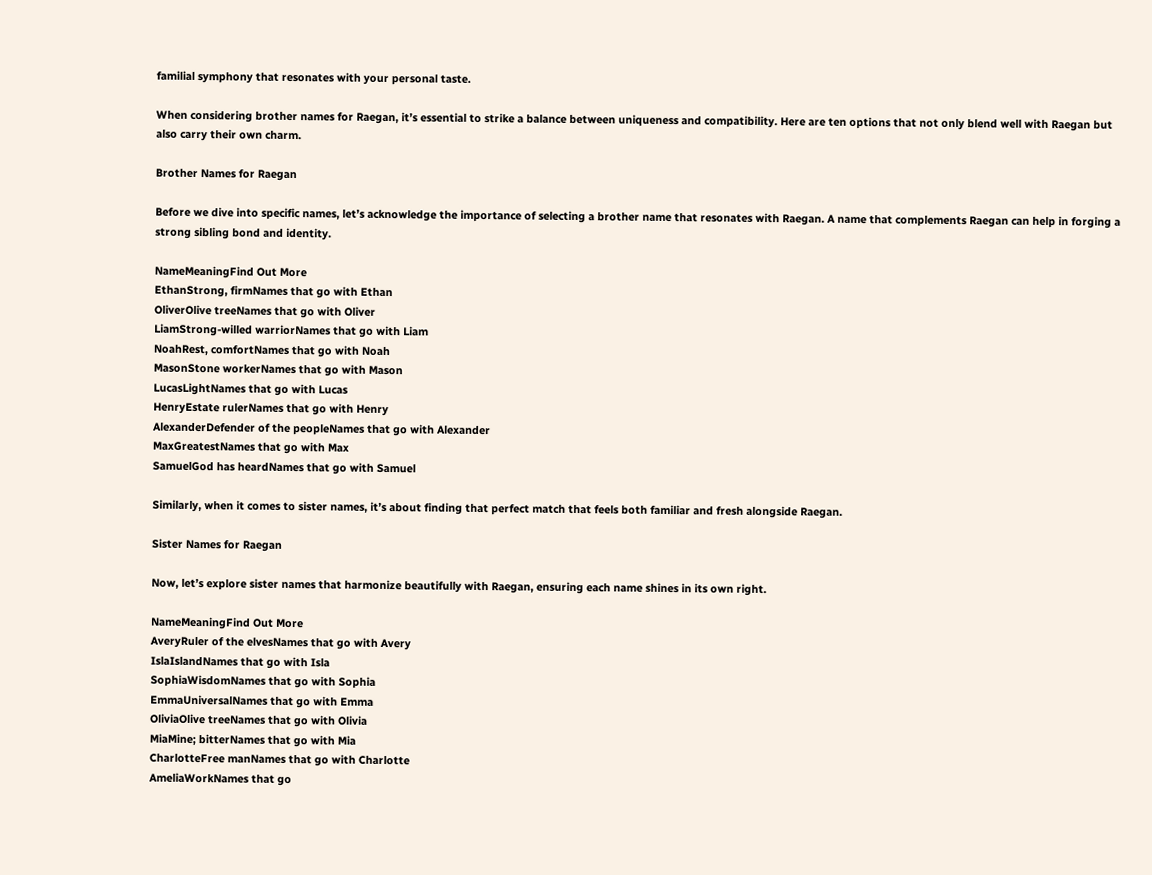familial symphony that resonates with your personal taste.

When considering brother names for Raegan, it’s essential to strike a balance between uniqueness and compatibility. Here are ten options that not only blend well with Raegan but also carry their own charm.

Brother Names for Raegan

Before we dive into specific names, let’s acknowledge the importance of selecting a brother name that resonates with Raegan. A name that complements Raegan can help in forging a strong sibling bond and identity.

NameMeaningFind Out More
EthanStrong, firmNames that go with Ethan
OliverOlive treeNames that go with Oliver
LiamStrong-willed warriorNames that go with Liam
NoahRest, comfortNames that go with Noah
MasonStone workerNames that go with Mason
LucasLightNames that go with Lucas
HenryEstate rulerNames that go with Henry
AlexanderDefender of the peopleNames that go with Alexander
MaxGreatestNames that go with Max
SamuelGod has heardNames that go with Samuel

Similarly, when it comes to sister names, it’s about finding that perfect match that feels both familiar and fresh alongside Raegan.

Sister Names for Raegan

Now, let’s explore sister names that harmonize beautifully with Raegan, ensuring each name shines in its own right.

NameMeaningFind Out More
AveryRuler of the elvesNames that go with Avery
IslaIslandNames that go with Isla
SophiaWisdomNames that go with Sophia
EmmaUniversalNames that go with Emma
OliviaOlive treeNames that go with Olivia
MiaMine; bitterNames that go with Mia
CharlotteFree manNames that go with Charlotte
AmeliaWorkNames that go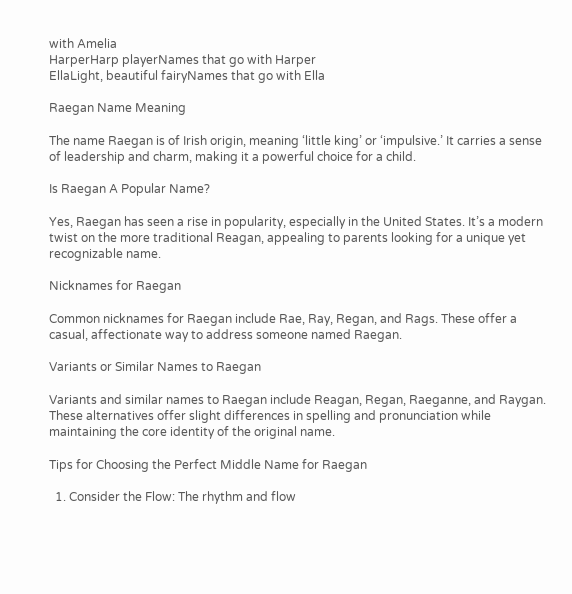with Amelia
HarperHarp playerNames that go with Harper
EllaLight, beautiful fairyNames that go with Ella

Raegan Name Meaning

The name Raegan is of Irish origin, meaning ‘little king’ or ‘impulsive.’ It carries a sense of leadership and charm, making it a powerful choice for a child.

Is Raegan A Popular Name?

Yes, Raegan has seen a rise in popularity, especially in the United States. It’s a modern twist on the more traditional Reagan, appealing to parents looking for a unique yet recognizable name.

Nicknames for Raegan

Common nicknames for Raegan include Rae, Ray, Regan, and Rags. These offer a casual, affectionate way to address someone named Raegan.

Variants or Similar Names to Raegan

Variants and similar names to Raegan include Reagan, Regan, Raeganne, and Raygan. These alternatives offer slight differences in spelling and pronunciation while maintaining the core identity of the original name.

Tips for Choosing the Perfect Middle Name for Raegan

  1. Consider the Flow: The rhythm and flow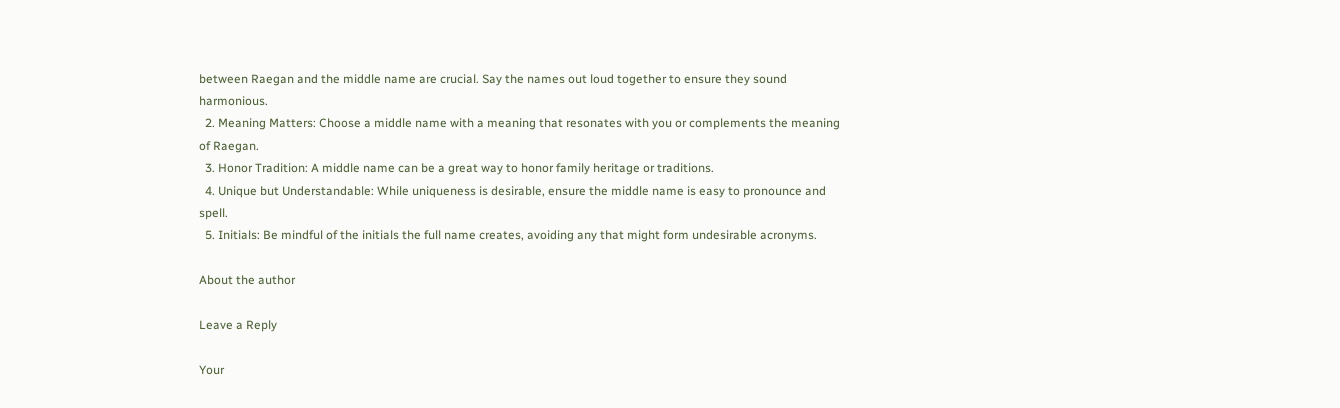between Raegan and the middle name are crucial. Say the names out loud together to ensure they sound harmonious.
  2. Meaning Matters: Choose a middle name with a meaning that resonates with you or complements the meaning of Raegan.
  3. Honor Tradition: A middle name can be a great way to honor family heritage or traditions.
  4. Unique but Understandable: While uniqueness is desirable, ensure the middle name is easy to pronounce and spell.
  5. Initials: Be mindful of the initials the full name creates, avoiding any that might form undesirable acronyms.

About the author

Leave a Reply

Your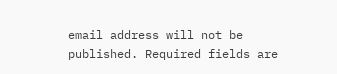email address will not be published. Required fields are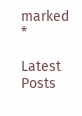marked *

Latest Posts